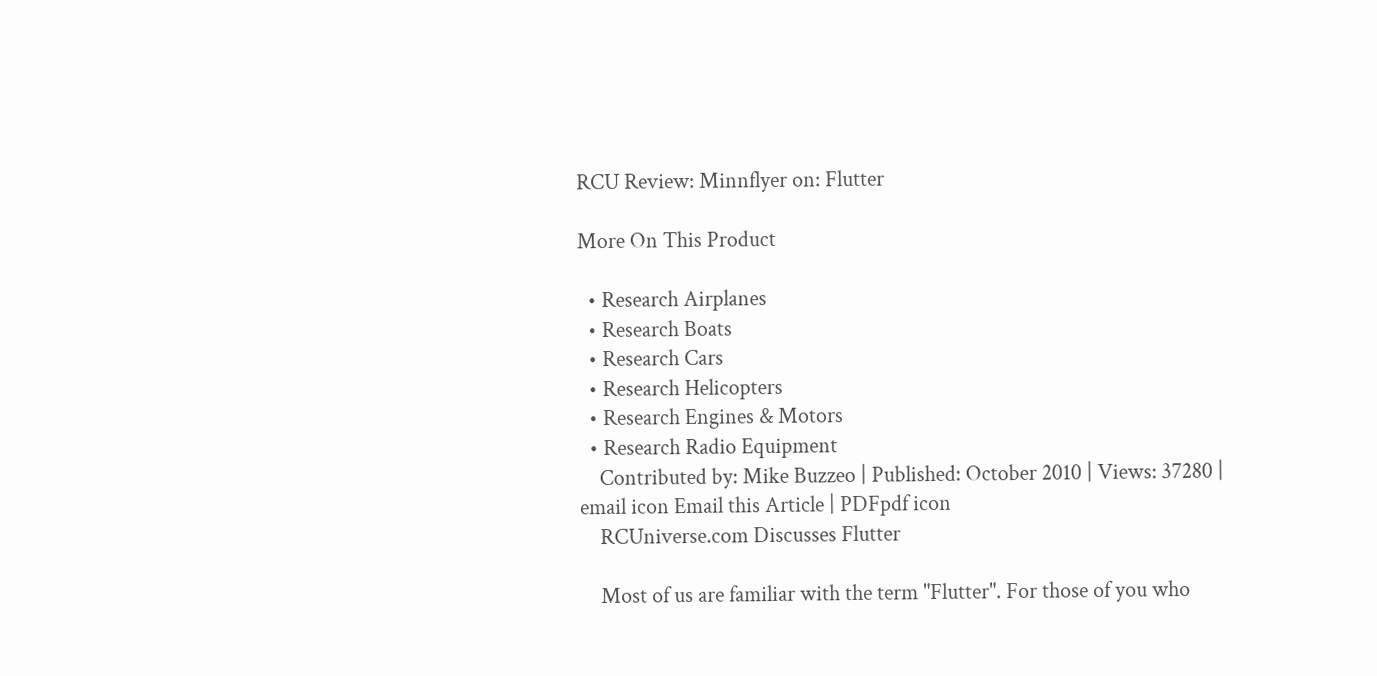RCU Review: Minnflyer on: Flutter

More On This Product

  • Research Airplanes
  • Research Boats
  • Research Cars
  • Research Helicopters
  • Research Engines & Motors
  • Research Radio Equipment
    Contributed by: Mike Buzzeo | Published: October 2010 | Views: 37280 | email icon Email this Article | PDFpdf icon
    RCUniverse.com Discusses Flutter

    Most of us are familiar with the term "Flutter". For those of you who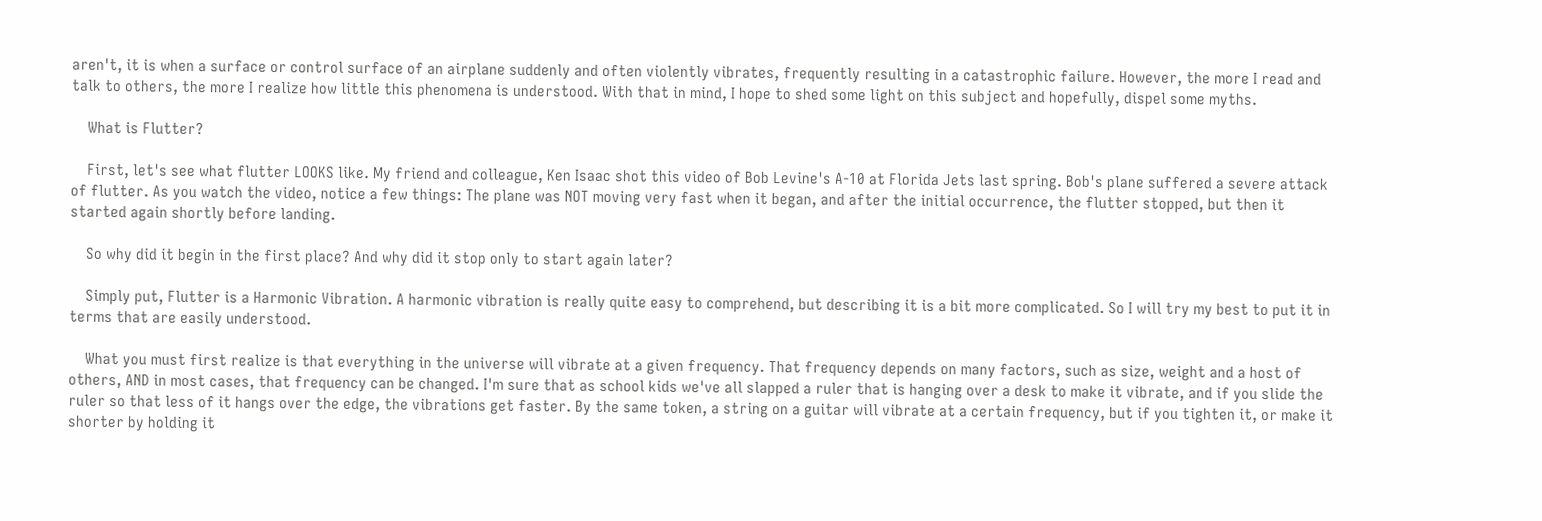aren't, it is when a surface or control surface of an airplane suddenly and often violently vibrates, frequently resulting in a catastrophic failure. However, the more I read and talk to others, the more I realize how little this phenomena is understood. With that in mind, I hope to shed some light on this subject and hopefully, dispel some myths.

    What is Flutter?

    First, let's see what flutter LOOKS like. My friend and colleague, Ken Isaac shot this video of Bob Levine's A-10 at Florida Jets last spring. Bob's plane suffered a severe attack of flutter. As you watch the video, notice a few things: The plane was NOT moving very fast when it began, and after the initial occurrence, the flutter stopped, but then it started again shortly before landing.

    So why did it begin in the first place? And why did it stop only to start again later?

    Simply put, Flutter is a Harmonic Vibration. A harmonic vibration is really quite easy to comprehend, but describing it is a bit more complicated. So I will try my best to put it in terms that are easily understood.

    What you must first realize is that everything in the universe will vibrate at a given frequency. That frequency depends on many factors, such as size, weight and a host of others, AND in most cases, that frequency can be changed. I'm sure that as school kids we've all slapped a ruler that is hanging over a desk to make it vibrate, and if you slide the ruler so that less of it hangs over the edge, the vibrations get faster. By the same token, a string on a guitar will vibrate at a certain frequency, but if you tighten it, or make it shorter by holding it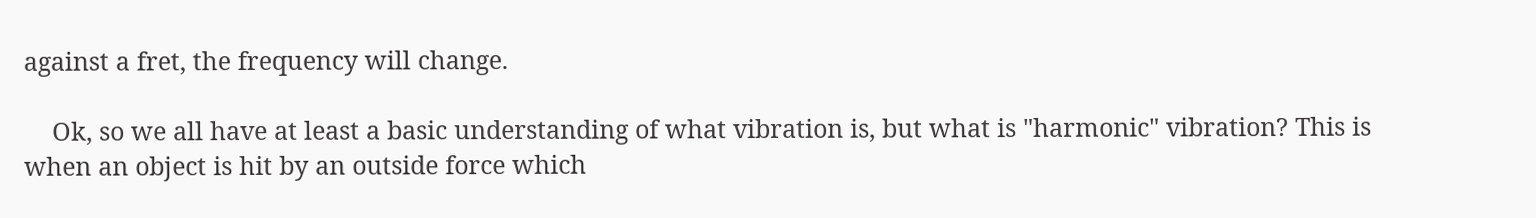against a fret, the frequency will change.

    Ok, so we all have at least a basic understanding of what vibration is, but what is "harmonic" vibration? This is when an object is hit by an outside force which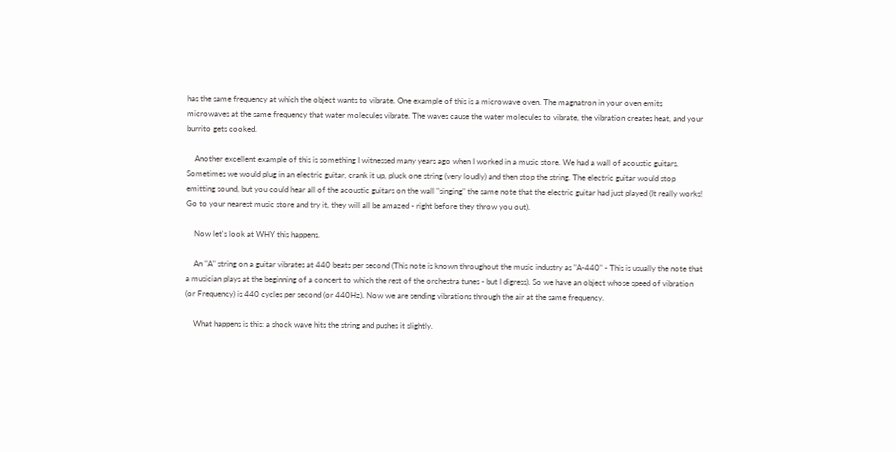has the same frequency at which the object wants to vibrate. One example of this is a microwave oven. The magnatron in your oven emits microwaves at the same frequency that water molecules vibrate. The waves cause the water molecules to vibrate, the vibration creates heat, and your burrito gets cooked.

    Another excellent example of this is something I witnessed many years ago when I worked in a music store. We had a wall of acoustic guitars. Sometimes we would plug in an electric guitar, crank it up, pluck one string (very loudly) and then stop the string. The electric guitar would stop emitting sound, but you could hear all of the acoustic guitars on the wall "singing" the same note that the electric guitar had just played (It really works! Go to your nearest music store and try it, they will all be amazed - right before they throw you out).

    Now let's look at WHY this happens.

    An "A" string on a guitar vibrates at 440 beats per second (This note is known throughout the music industry as "A-440" - This is usually the note that a musician plays at the beginning of a concert to which the rest of the orchestra tunes - but I digress). So we have an object whose speed of vibration (or Frequency) is 440 cycles per second (or 440Hz). Now we are sending vibrations through the air at the same frequency.

    What happens is this: a shock wave hits the string and pushes it slightly.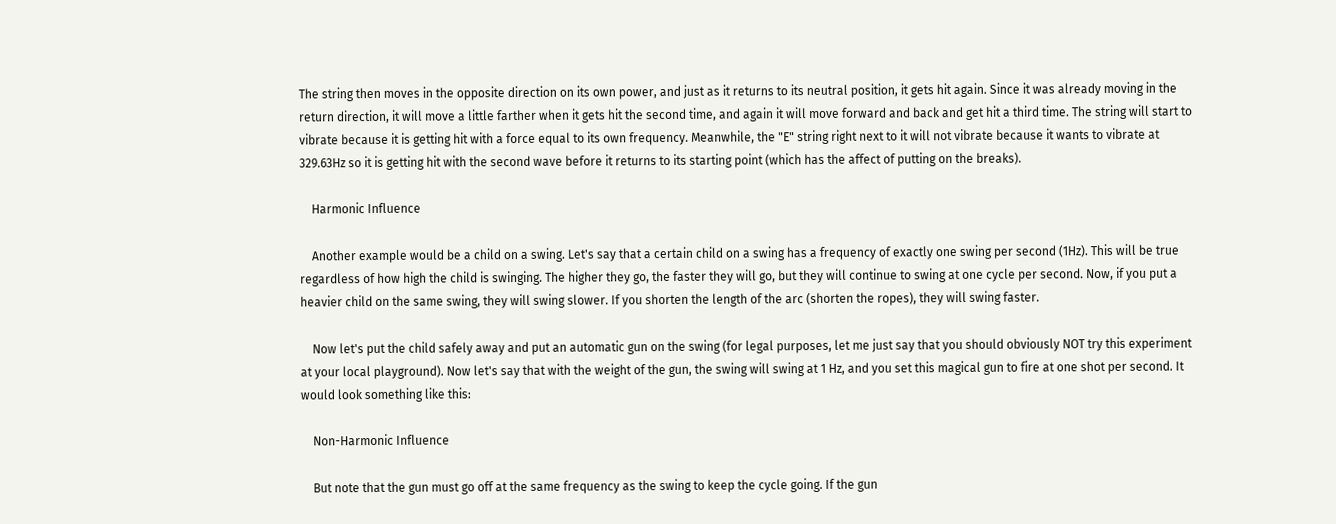The string then moves in the opposite direction on its own power, and just as it returns to its neutral position, it gets hit again. Since it was already moving in the return direction, it will move a little farther when it gets hit the second time, and again it will move forward and back and get hit a third time. The string will start to vibrate because it is getting hit with a force equal to its own frequency. Meanwhile, the "E" string right next to it will not vibrate because it wants to vibrate at 329.63Hz so it is getting hit with the second wave before it returns to its starting point (which has the affect of putting on the breaks).

    Harmonic Influence

    Another example would be a child on a swing. Let's say that a certain child on a swing has a frequency of exactly one swing per second (1Hz). This will be true regardless of how high the child is swinging. The higher they go, the faster they will go, but they will continue to swing at one cycle per second. Now, if you put a heavier child on the same swing, they will swing slower. If you shorten the length of the arc (shorten the ropes), they will swing faster.

    Now let's put the child safely away and put an automatic gun on the swing (for legal purposes, let me just say that you should obviously NOT try this experiment at your local playground). Now let's say that with the weight of the gun, the swing will swing at 1 Hz, and you set this magical gun to fire at one shot per second. It would look something like this:

    Non-Harmonic Influence

    But note that the gun must go off at the same frequency as the swing to keep the cycle going. If the gun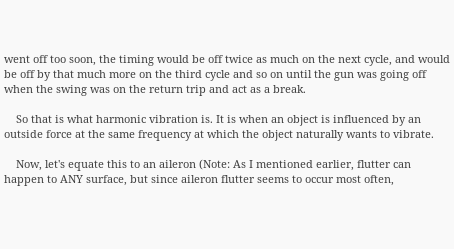went off too soon, the timing would be off twice as much on the next cycle, and would be off by that much more on the third cycle and so on until the gun was going off when the swing was on the return trip and act as a break.

    So that is what harmonic vibration is. It is when an object is influenced by an outside force at the same frequency at which the object naturally wants to vibrate.

    Now, let's equate this to an aileron (Note: As I mentioned earlier, flutter can happen to ANY surface, but since aileron flutter seems to occur most often,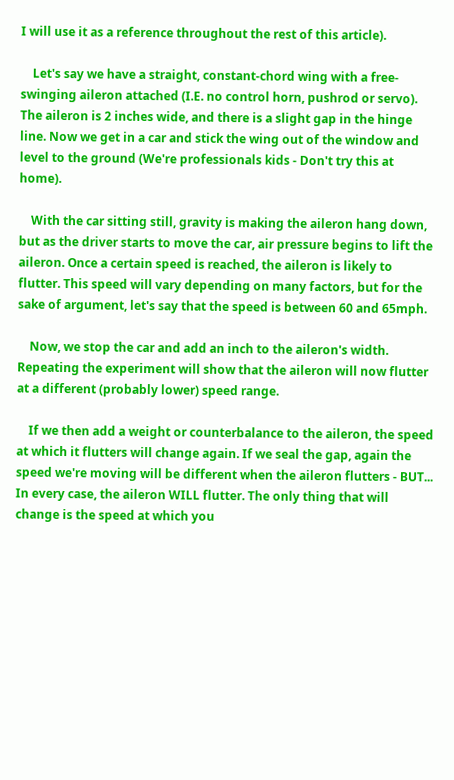I will use it as a reference throughout the rest of this article).

    Let's say we have a straight, constant-chord wing with a free-swinging aileron attached (I.E. no control horn, pushrod or servo). The aileron is 2 inches wide, and there is a slight gap in the hinge line. Now we get in a car and stick the wing out of the window and level to the ground (We're professionals kids - Don't try this at home).

    With the car sitting still, gravity is making the aileron hang down, but as the driver starts to move the car, air pressure begins to lift the aileron. Once a certain speed is reached, the aileron is likely to flutter. This speed will vary depending on many factors, but for the sake of argument, let's say that the speed is between 60 and 65mph.

    Now, we stop the car and add an inch to the aileron's width. Repeating the experiment will show that the aileron will now flutter at a different (probably lower) speed range.

    If we then add a weight or counterbalance to the aileron, the speed at which it flutters will change again. If we seal the gap, again the speed we're moving will be different when the aileron flutters - BUT... In every case, the aileron WILL flutter. The only thing that will change is the speed at which you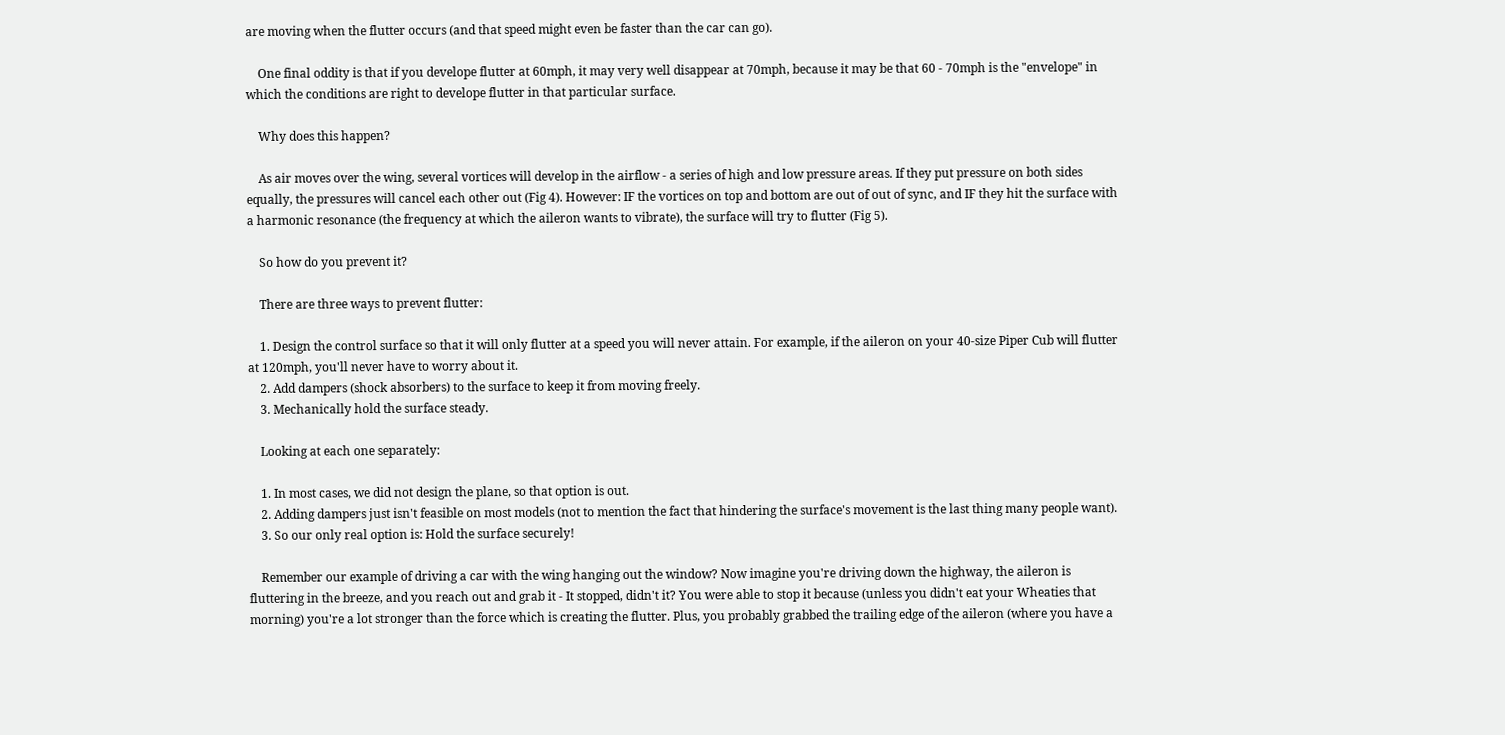are moving when the flutter occurs (and that speed might even be faster than the car can go).

    One final oddity is that if you develope flutter at 60mph, it may very well disappear at 70mph, because it may be that 60 - 70mph is the "envelope" in which the conditions are right to develope flutter in that particular surface.

    Why does this happen?

    As air moves over the wing, several vortices will develop in the airflow - a series of high and low pressure areas. If they put pressure on both sides equally, the pressures will cancel each other out (Fig 4). However: IF the vortices on top and bottom are out of out of sync, and IF they hit the surface with a harmonic resonance (the frequency at which the aileron wants to vibrate), the surface will try to flutter (Fig 5).

    So how do you prevent it?

    There are three ways to prevent flutter:

    1. Design the control surface so that it will only flutter at a speed you will never attain. For example, if the aileron on your 40-size Piper Cub will flutter at 120mph, you'll never have to worry about it.
    2. Add dampers (shock absorbers) to the surface to keep it from moving freely.
    3. Mechanically hold the surface steady.

    Looking at each one separately:

    1. In most cases, we did not design the plane, so that option is out.
    2. Adding dampers just isn't feasible on most models (not to mention the fact that hindering the surface's movement is the last thing many people want).
    3. So our only real option is: Hold the surface securely!

    Remember our example of driving a car with the wing hanging out the window? Now imagine you're driving down the highway, the aileron is fluttering in the breeze, and you reach out and grab it - It stopped, didn't it? You were able to stop it because (unless you didn't eat your Wheaties that morning) you're a lot stronger than the force which is creating the flutter. Plus, you probably grabbed the trailing edge of the aileron (where you have a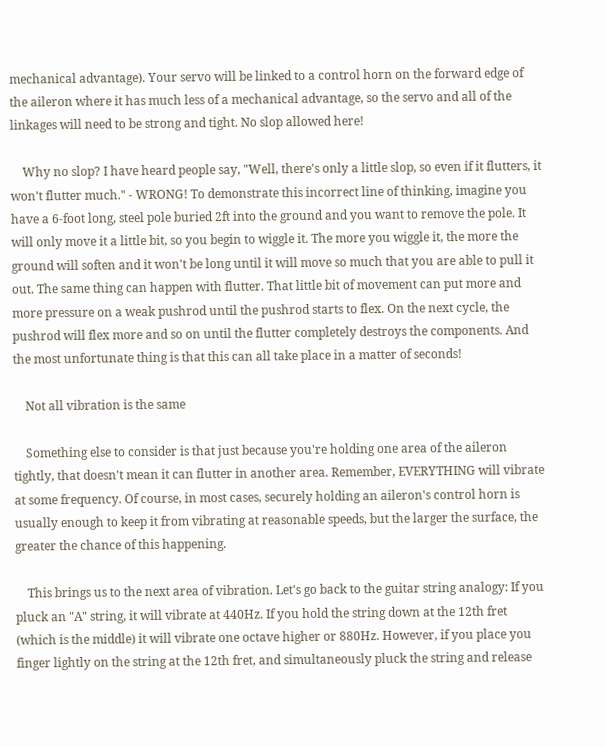mechanical advantage). Your servo will be linked to a control horn on the forward edge of the aileron where it has much less of a mechanical advantage, so the servo and all of the linkages will need to be strong and tight. No slop allowed here!

    Why no slop? I have heard people say, "Well, there's only a little slop, so even if it flutters, it won't flutter much." - WRONG! To demonstrate this incorrect line of thinking, imagine you have a 6-foot long, steel pole buried 2ft into the ground and you want to remove the pole. It will only move it a little bit, so you begin to wiggle it. The more you wiggle it, the more the ground will soften and it won't be long until it will move so much that you are able to pull it out. The same thing can happen with flutter. That little bit of movement can put more and more pressure on a weak pushrod until the pushrod starts to flex. On the next cycle, the pushrod will flex more and so on until the flutter completely destroys the components. And the most unfortunate thing is that this can all take place in a matter of seconds!

    Not all vibration is the same

    Something else to consider is that just because you're holding one area of the aileron tightly, that doesn't mean it can flutter in another area. Remember, EVERYTHING will vibrate at some frequency. Of course, in most cases, securely holding an aileron's control horn is usually enough to keep it from vibrating at reasonable speeds, but the larger the surface, the greater the chance of this happening.

    This brings us to the next area of vibration. Let's go back to the guitar string analogy: If you pluck an "A" string, it will vibrate at 440Hz. If you hold the string down at the 12th fret (which is the middle) it will vibrate one octave higher or 880Hz. However, if you place you finger lightly on the string at the 12th fret, and simultaneously pluck the string and release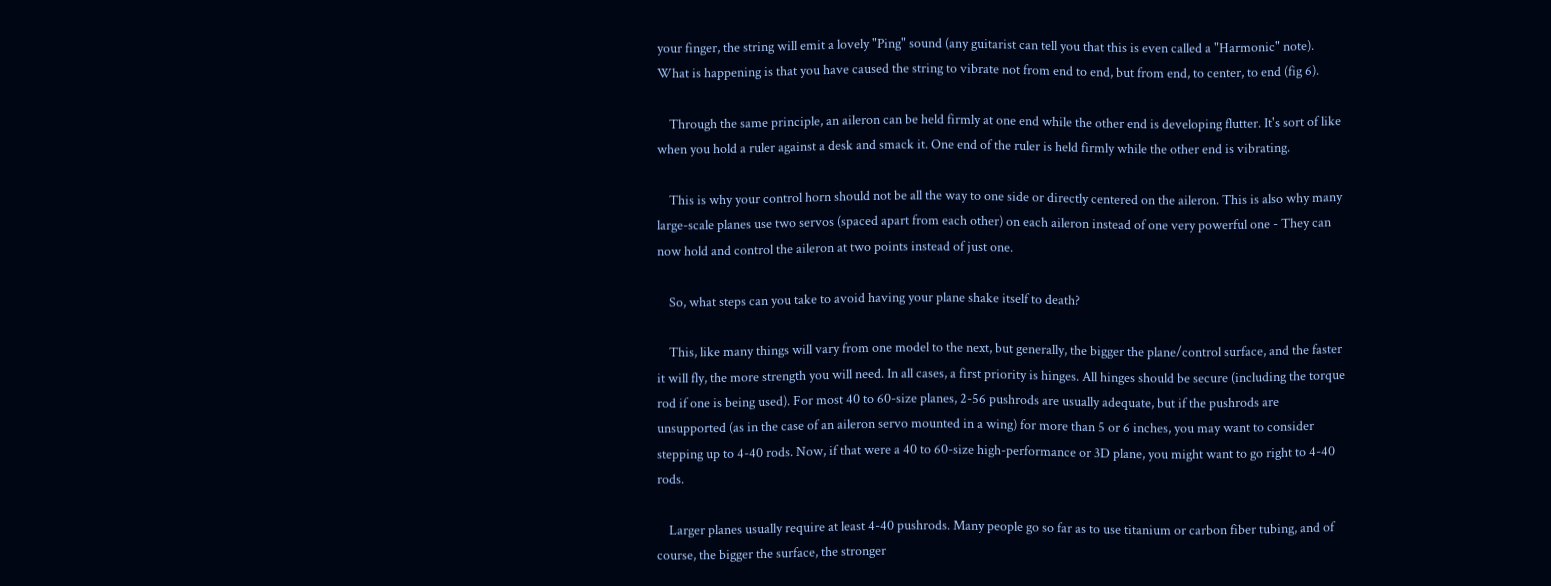your finger, the string will emit a lovely "Ping" sound (any guitarist can tell you that this is even called a "Harmonic" note). What is happening is that you have caused the string to vibrate not from end to end, but from end, to center, to end (fig 6).

    Through the same principle, an aileron can be held firmly at one end while the other end is developing flutter. It's sort of like when you hold a ruler against a desk and smack it. One end of the ruler is held firmly while the other end is vibrating.

    This is why your control horn should not be all the way to one side or directly centered on the aileron. This is also why many large-scale planes use two servos (spaced apart from each other) on each aileron instead of one very powerful one - They can now hold and control the aileron at two points instead of just one.

    So, what steps can you take to avoid having your plane shake itself to death?

    This, like many things will vary from one model to the next, but generally, the bigger the plane/control surface, and the faster it will fly, the more strength you will need. In all cases, a first priority is hinges. All hinges should be secure (including the torque rod if one is being used). For most 40 to 60-size planes, 2-56 pushrods are usually adequate, but if the pushrods are unsupported (as in the case of an aileron servo mounted in a wing) for more than 5 or 6 inches, you may want to consider stepping up to 4-40 rods. Now, if that were a 40 to 60-size high-performance or 3D plane, you might want to go right to 4-40 rods.

    Larger planes usually require at least 4-40 pushrods. Many people go so far as to use titanium or carbon fiber tubing, and of course, the bigger the surface, the stronger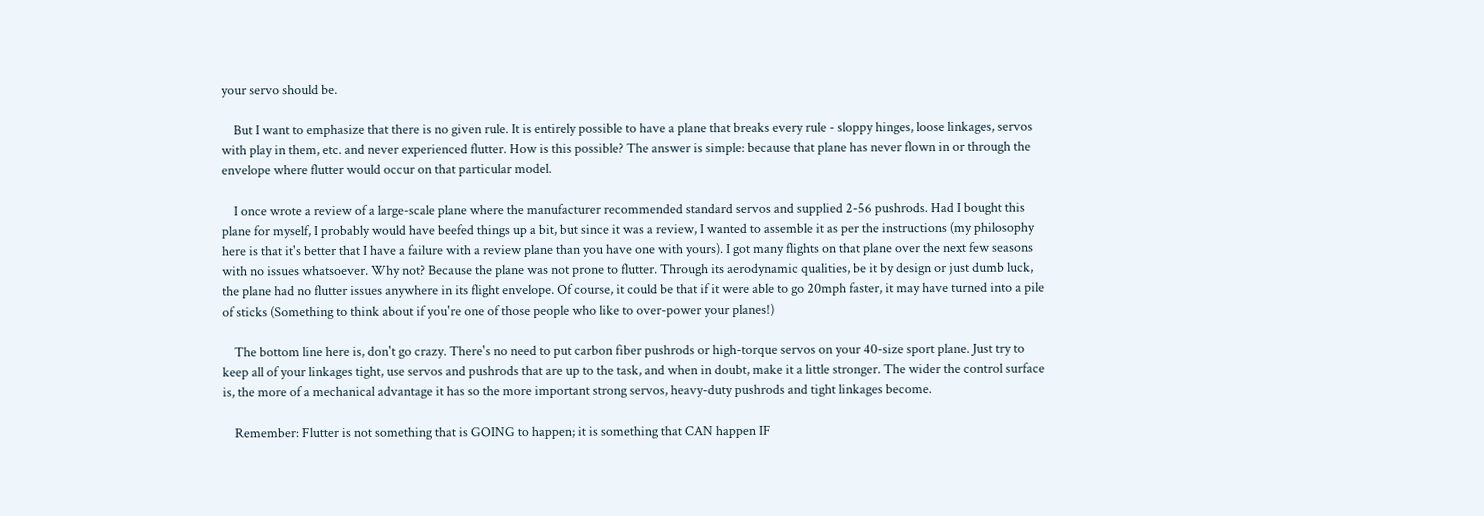your servo should be.

    But I want to emphasize that there is no given rule. It is entirely possible to have a plane that breaks every rule - sloppy hinges, loose linkages, servos with play in them, etc. and never experienced flutter. How is this possible? The answer is simple: because that plane has never flown in or through the envelope where flutter would occur on that particular model.

    I once wrote a review of a large-scale plane where the manufacturer recommended standard servos and supplied 2-56 pushrods. Had I bought this plane for myself, I probably would have beefed things up a bit, but since it was a review, I wanted to assemble it as per the instructions (my philosophy here is that it's better that I have a failure with a review plane than you have one with yours). I got many flights on that plane over the next few seasons with no issues whatsoever. Why not? Because the plane was not prone to flutter. Through its aerodynamic qualities, be it by design or just dumb luck, the plane had no flutter issues anywhere in its flight envelope. Of course, it could be that if it were able to go 20mph faster, it may have turned into a pile of sticks (Something to think about if you're one of those people who like to over-power your planes!)

    The bottom line here is, don't go crazy. There's no need to put carbon fiber pushrods or high-torque servos on your 40-size sport plane. Just try to keep all of your linkages tight, use servos and pushrods that are up to the task, and when in doubt, make it a little stronger. The wider the control surface is, the more of a mechanical advantage it has so the more important strong servos, heavy-duty pushrods and tight linkages become.

    Remember: Flutter is not something that is GOING to happen; it is something that CAN happen IF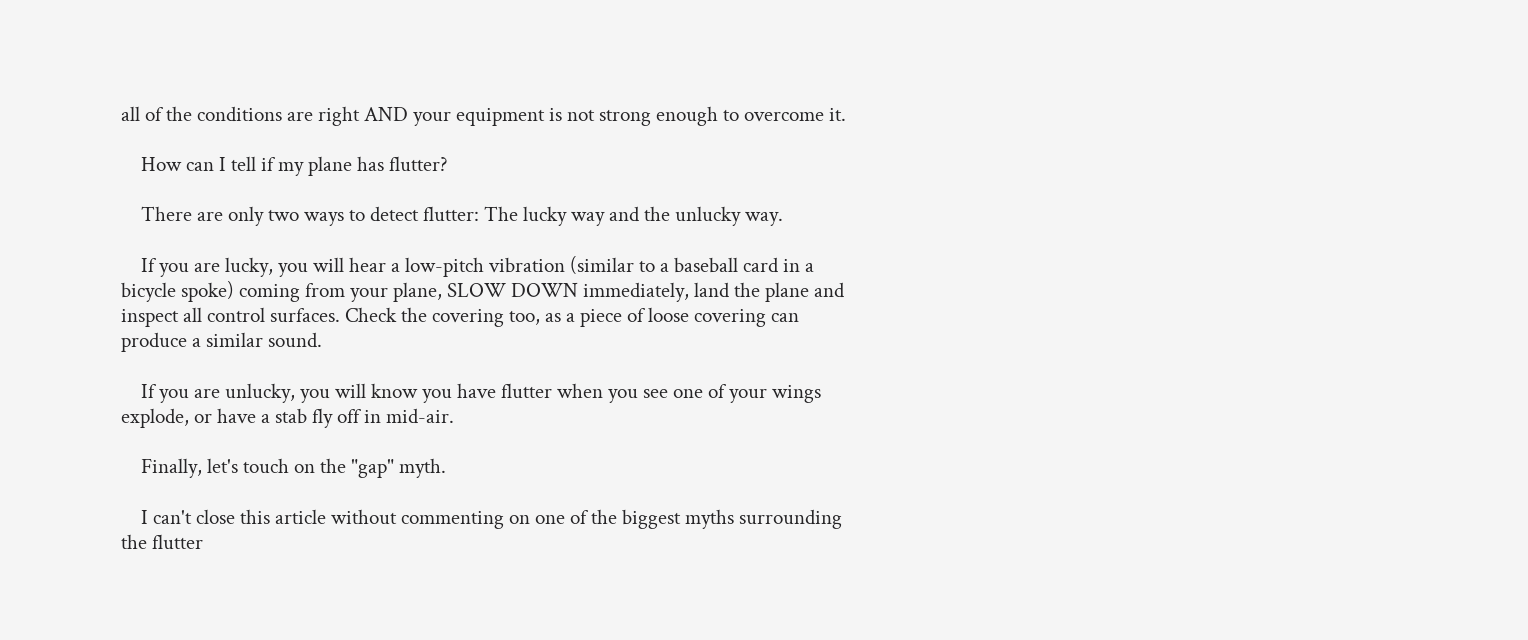all of the conditions are right AND your equipment is not strong enough to overcome it.

    How can I tell if my plane has flutter?

    There are only two ways to detect flutter: The lucky way and the unlucky way.

    If you are lucky, you will hear a low-pitch vibration (similar to a baseball card in a bicycle spoke) coming from your plane, SLOW DOWN immediately, land the plane and inspect all control surfaces. Check the covering too, as a piece of loose covering can produce a similar sound.

    If you are unlucky, you will know you have flutter when you see one of your wings explode, or have a stab fly off in mid-air.

    Finally, let's touch on the "gap" myth.

    I can't close this article without commenting on one of the biggest myths surrounding the flutter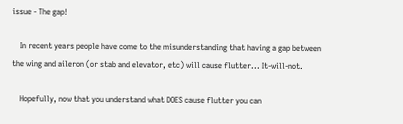issue - The gap!

    In recent years people have come to the misunderstanding that having a gap between the wing and aileron (or stab and elevator, etc) will cause flutter... It-will-not.

    Hopefully, now that you understand what DOES cause flutter you can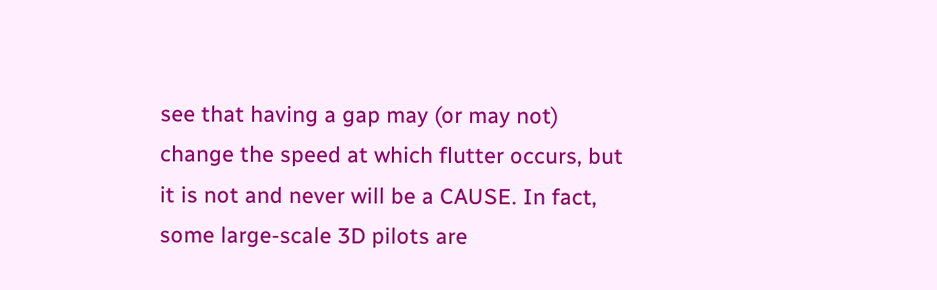see that having a gap may (or may not) change the speed at which flutter occurs, but it is not and never will be a CAUSE. In fact, some large-scale 3D pilots are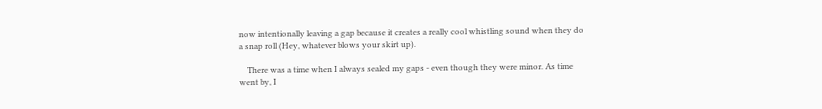now intentionally leaving a gap because it creates a really cool whistling sound when they do a snap roll (Hey, whatever blows your skirt up).

    There was a time when I always sealed my gaps - even though they were minor. As time went by, I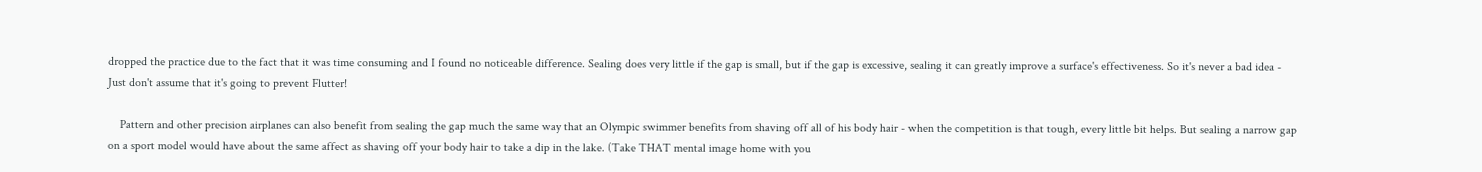dropped the practice due to the fact that it was time consuming and I found no noticeable difference. Sealing does very little if the gap is small, but if the gap is excessive, sealing it can greatly improve a surface's effectiveness. So it's never a bad idea - Just don't assume that it's going to prevent Flutter!

    Pattern and other precision airplanes can also benefit from sealing the gap much the same way that an Olympic swimmer benefits from shaving off all of his body hair - when the competition is that tough, every little bit helps. But sealing a narrow gap on a sport model would have about the same affect as shaving off your body hair to take a dip in the lake. (Take THAT mental image home with you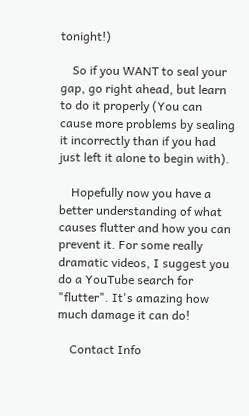tonight!)

    So if you WANT to seal your gap, go right ahead, but learn to do it properly (You can cause more problems by sealing it incorrectly than if you had just left it alone to begin with).

    Hopefully now you have a better understanding of what causes flutter and how you can prevent it. For some really dramatic videos, I suggest you do a YouTube search for "flutter". It's amazing how much damage it can do!

    Contact Info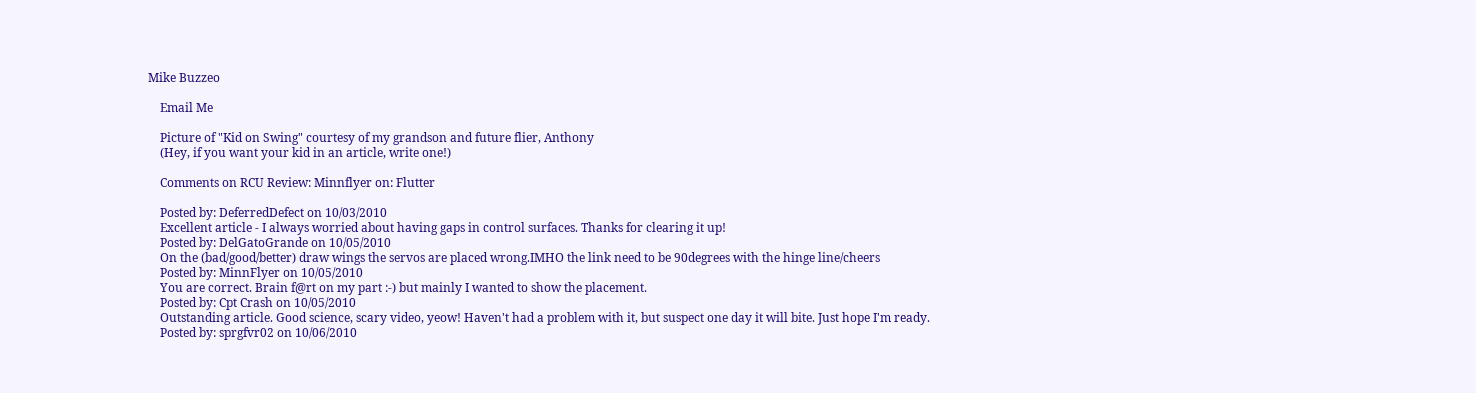Mike Buzzeo

    Email Me

    Picture of "Kid on Swing" courtesy of my grandson and future flier, Anthony
    (Hey, if you want your kid in an article, write one!)

    Comments on RCU Review: Minnflyer on: Flutter

    Posted by: DeferredDefect on 10/03/2010
    Excellent article - I always worried about having gaps in control surfaces. Thanks for clearing it up!
    Posted by: DelGatoGrande on 10/05/2010
    On the (bad/good/better) draw wings the servos are placed wrong.IMHO the link need to be 90degrees with the hinge line/cheers
    Posted by: MinnFlyer on 10/05/2010
    You are correct. Brain f@rt on my part :-) but mainly I wanted to show the placement.
    Posted by: Cpt Crash on 10/05/2010
    Outstanding article. Good science, scary video, yeow! Haven't had a problem with it, but suspect one day it will bite. Just hope I'm ready.
    Posted by: sprgfvr02 on 10/06/2010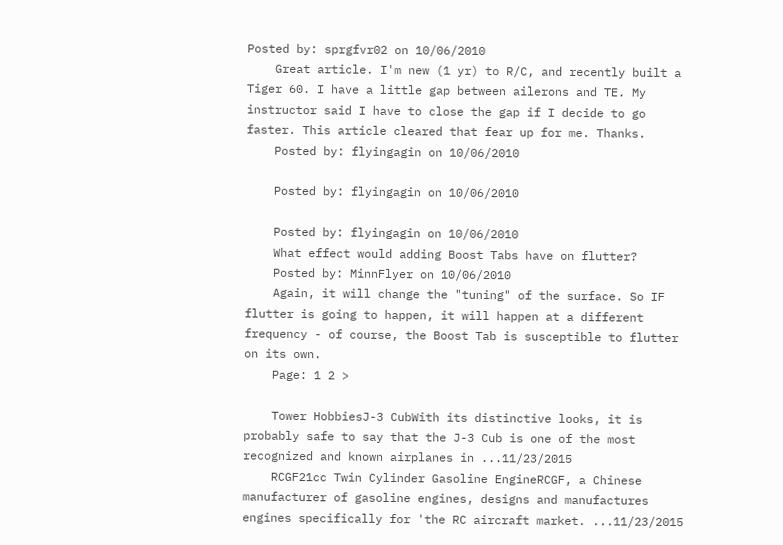Posted by: sprgfvr02 on 10/06/2010
    Great article. I'm new (1 yr) to R/C, and recently built a Tiger 60. I have a little gap between ailerons and TE. My instructor said I have to close the gap if I decide to go faster. This article cleared that fear up for me. Thanks.
    Posted by: flyingagin on 10/06/2010

    Posted by: flyingagin on 10/06/2010

    Posted by: flyingagin on 10/06/2010
    What effect would adding Boost Tabs have on flutter?
    Posted by: MinnFlyer on 10/06/2010
    Again, it will change the "tuning" of the surface. So IF flutter is going to happen, it will happen at a different frequency - of course, the Boost Tab is susceptible to flutter on its own.
    Page: 1 2 >

    Tower HobbiesJ-3 CubWith its distinctive looks, it is probably safe to say that the J-3 Cub is one of the most recognized and known airplanes in ...11/23/2015
    RCGF21cc Twin Cylinder Gasoline EngineRCGF, a Chinese manufacturer of gasoline engines, designs and manufactures engines specifically for 'the RC aircraft market. ...11/23/2015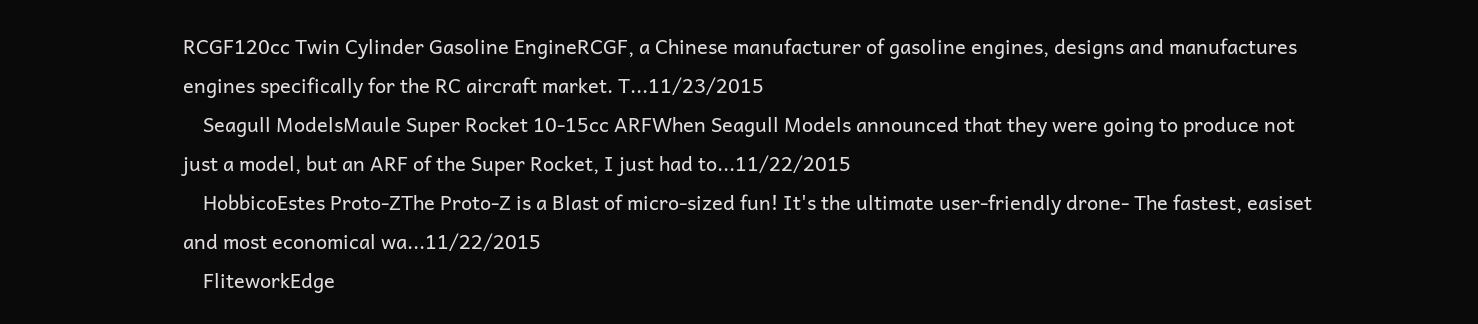RCGF120cc Twin Cylinder Gasoline EngineRCGF, a Chinese manufacturer of gasoline engines, designs and manufactures engines specifically for the RC aircraft market. T...11/23/2015
    Seagull ModelsMaule Super Rocket 10-15cc ARFWhen Seagull Models announced that they were going to produce not just a model, but an ARF of the Super Rocket, I just had to...11/22/2015
    HobbicoEstes Proto-ZThe Proto-Z is a Blast of micro-sized fun! It's the ultimate user-friendly drone- The fastest, easiset and most economical wa...11/22/2015
    FliteworkEdge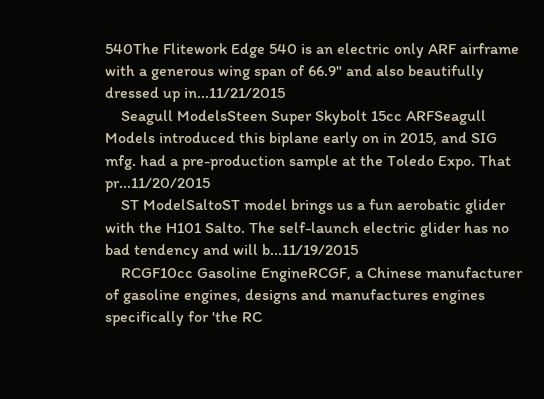540The Flitework Edge 540 is an electric only ARF airframe with a generous wing span of 66.9" and also beautifully dressed up in...11/21/2015
    Seagull ModelsSteen Super Skybolt 15cc ARFSeagull Models introduced this biplane early on in 2015, and SIG mfg. had a pre-production sample at the Toledo Expo. That pr...11/20/2015
    ST ModelSaltoST model brings us a fun aerobatic glider with the H101 Salto. The self-launch electric glider has no bad tendency and will b...11/19/2015
    RCGF10cc Gasoline EngineRCGF, a Chinese manufacturer of gasoline engines, designs and manufactures engines specifically for 'the RC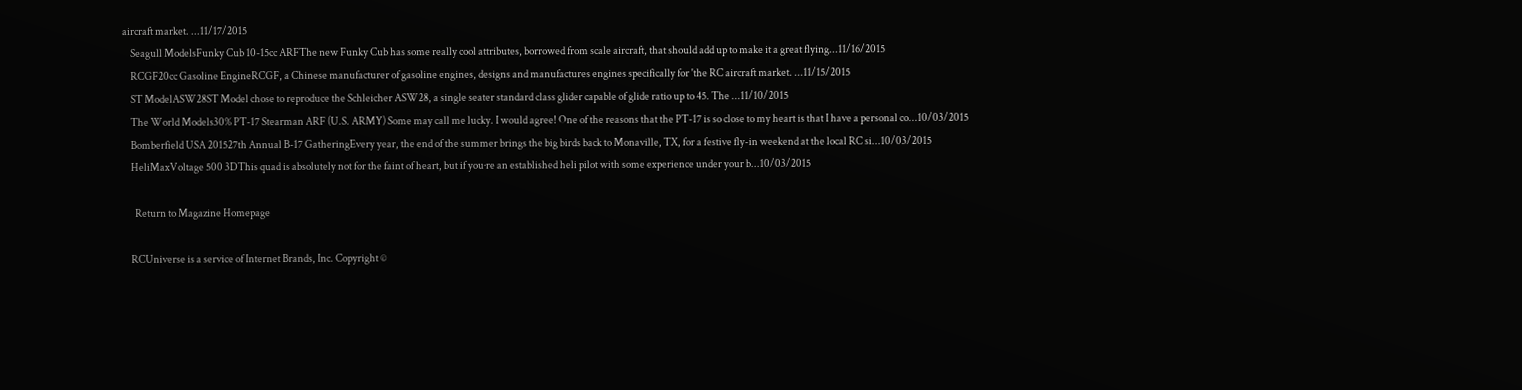aircraft market. ...11/17/2015
    Seagull ModelsFunky Cub 10-15cc ARFThe new Funky Cub has some really cool attributes, borrowed from scale aircraft, that should add up to make it a great flying...11/16/2015
    RCGF20cc Gasoline EngineRCGF, a Chinese manufacturer of gasoline engines, designs and manufactures engines specifically for 'the RC aircraft market. ...11/15/2015
    ST ModelASW28ST Model chose to reproduce the Schleicher ASW28, a single seater standard class glider capable of glide ratio up to 45. The ...11/10/2015
    The World Models30% PT-17 Stearman ARF (U.S. ARMY) Some may call me lucky. I would agree! One of the reasons that the PT-17 is so close to my heart is that I have a personal co...10/03/2015
    Bomberfield USA 201527th Annual B-17 GatheringEvery year, the end of the summer brings the big birds back to Monaville, TX, for a festive fly-in weekend at the local RC si...10/03/2015
    HeliMaxVoltage 500 3DThis quad is absolutely not for the faint of heart, but if you·re an established heli pilot with some experience under your b...10/03/2015

      Return to Magazine Homepage

    RCUniverse is a service of Internet Brands, Inc. Copyright ©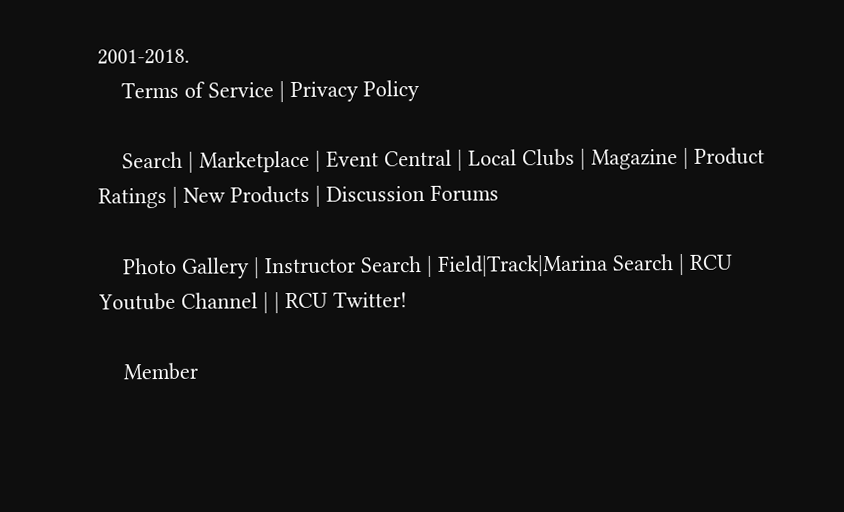2001-2018.
    Terms of Service | Privacy Policy

    Search | Marketplace | Event Central | Local Clubs | Magazine | Product Ratings | New Products | Discussion Forums

    Photo Gallery | Instructor Search | Field|Track|Marina Search | RCU Youtube Channel | | RCU Twitter!

    Member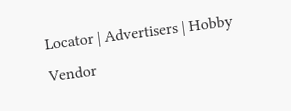Locator | Advertisers | Hobby Vendor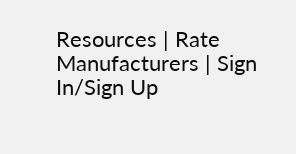Resources | Rate Manufacturers | Sign In/Sign Up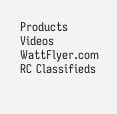Products Videos WattFlyer.com RC Classifieds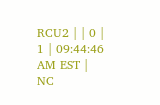RCU2 | | 0 | 1 | 09:44:46 AM EST | NC